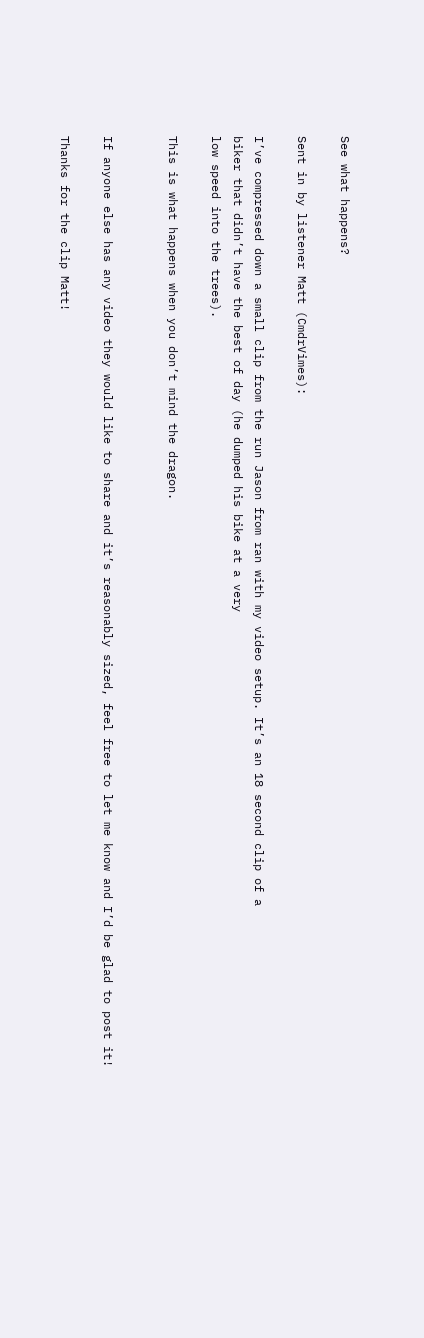See what happens?

Sent in by listener Matt (CmdrVimes):

I’ve compressed down a small clip from the run Jason from ran with my video setup. It’s an 18 second clip of a
biker that didn’t have the best of day (he dumped his bike at a very
low speed into the trees).

This is what happens when you don’t mind the dragon.


If anyone else has any video they would like to share and it’s reasonably sized, feel free to let me know and I’d be glad to post it!

Thanks for the clip Matt!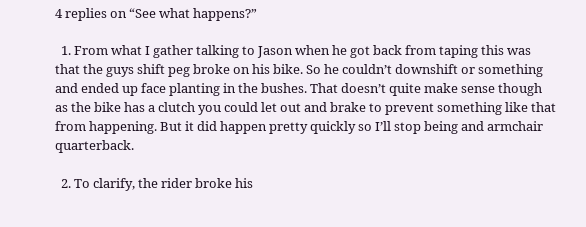4 replies on “See what happens?”

  1. From what I gather talking to Jason when he got back from taping this was that the guys shift peg broke on his bike. So he couldn’t downshift or something and ended up face planting in the bushes. That doesn’t quite make sense though as the bike has a clutch you could let out and brake to prevent something like that from happening. But it did happen pretty quickly so I’ll stop being and armchair quarterback.

  2. To clarify, the rider broke his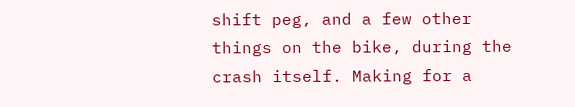shift peg, and a few other things on the bike, during the crash itself. Making for a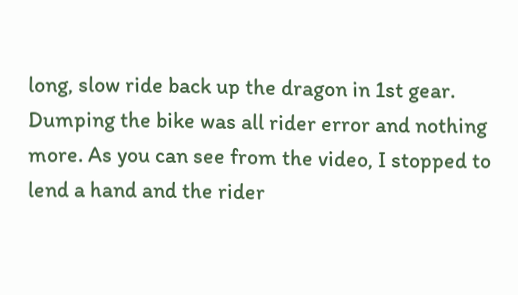long, slow ride back up the dragon in 1st gear. Dumping the bike was all rider error and nothing more. As you can see from the video, I stopped to lend a hand and the rider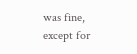was fine, except for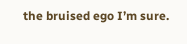the bruised ego I’m sure.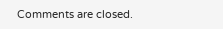Comments are closed.